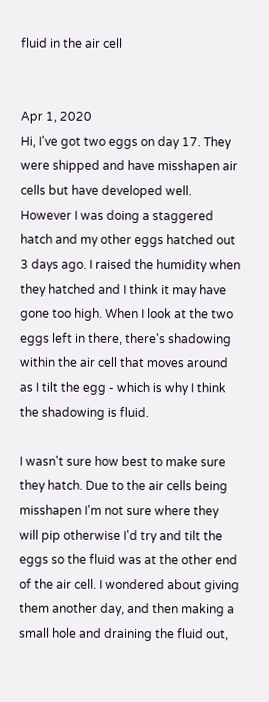fluid in the air cell


Apr 1, 2020
Hi, I've got two eggs on day 17. They were shipped and have misshapen air cells but have developed well. However I was doing a staggered hatch and my other eggs hatched out 3 days ago. I raised the humidity when they hatched and I think it may have gone too high. When I look at the two eggs left in there, there's shadowing within the air cell that moves around as I tilt the egg - which is why I think the shadowing is fluid.

I wasn't sure how best to make sure they hatch. Due to the air cells being misshapen I'm not sure where they will pip otherwise I'd try and tilt the eggs so the fluid was at the other end of the air cell. I wondered about giving them another day, and then making a small hole and draining the fluid out,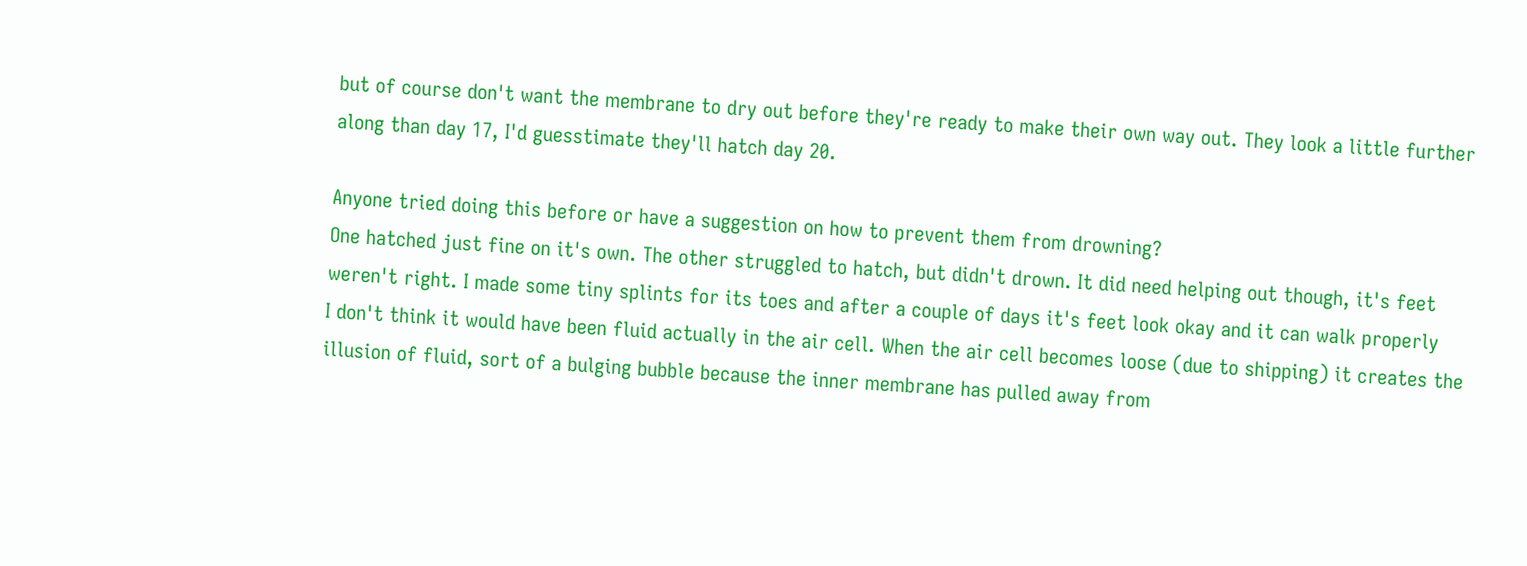but of course don't want the membrane to dry out before they're ready to make their own way out. They look a little further along than day 17, I'd guesstimate they'll hatch day 20.

Anyone tried doing this before or have a suggestion on how to prevent them from drowning?
One hatched just fine on it's own. The other struggled to hatch, but didn't drown. It did need helping out though, it's feet weren't right. I made some tiny splints for its toes and after a couple of days it's feet look okay and it can walk properly
I don't think it would have been fluid actually in the air cell. When the air cell becomes loose (due to shipping) it creates the illusion of fluid, sort of a bulging bubble because the inner membrane has pulled away from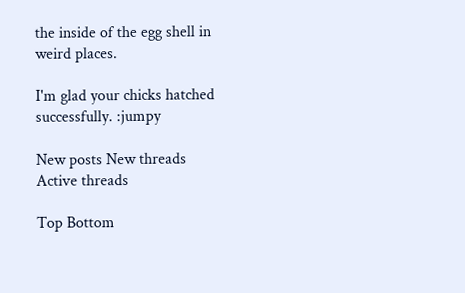the inside of the egg shell in weird places.

I'm glad your chicks hatched successfully. :jumpy

New posts New threads Active threads

Top Bottom